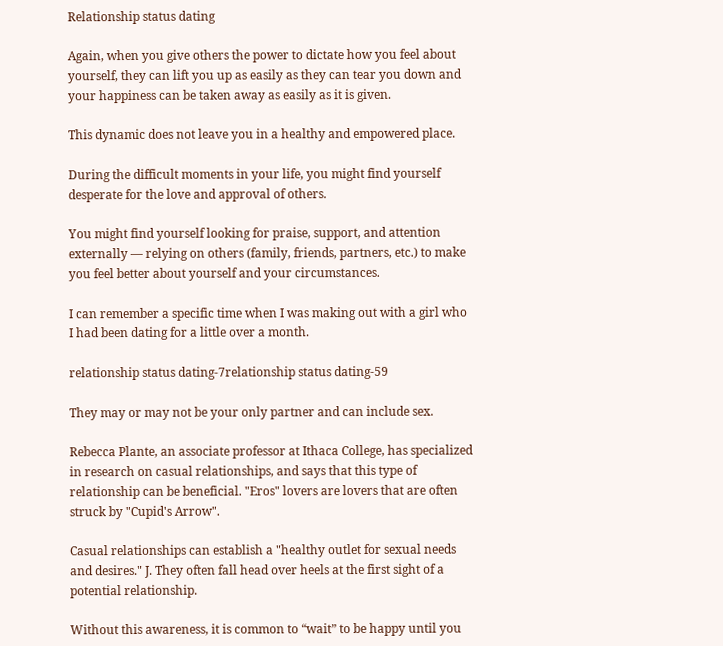Relationship status dating

Again, when you give others the power to dictate how you feel about yourself, they can lift you up as easily as they can tear you down and your happiness can be taken away as easily as it is given.

This dynamic does not leave you in a healthy and empowered place.

During the difficult moments in your life, you might find yourself desperate for the love and approval of others.

You might find yourself looking for praise, support, and attention externally — relying on others (family, friends, partners, etc.) to make you feel better about yourself and your circumstances.

I can remember a specific time when I was making out with a girl who I had been dating for a little over a month.

relationship status dating-7relationship status dating-59

They may or may not be your only partner and can include sex.

Rebecca Plante, an associate professor at Ithaca College, has specialized in research on casual relationships, and says that this type of relationship can be beneficial. "Eros" lovers are lovers that are often struck by "Cupid's Arrow".

Casual relationships can establish a "healthy outlet for sexual needs and desires." J. They often fall head over heels at the first sight of a potential relationship.

Without this awareness, it is common to “wait” to be happy until you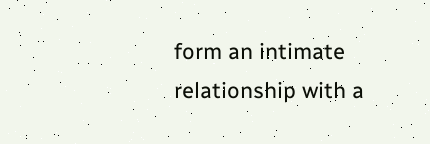form an intimate relationship with a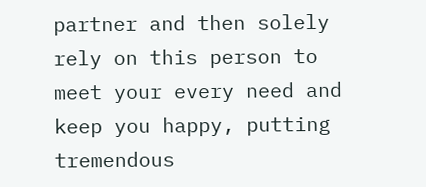partner and then solely rely on this person to meet your every need and keep you happy, putting tremendous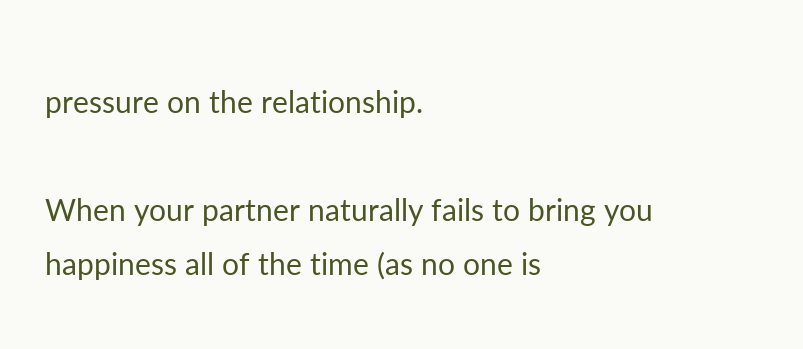pressure on the relationship.

When your partner naturally fails to bring you happiness all of the time (as no one is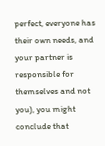perfect, everyone has their own needs, and your partner is responsible for themselves and not you), you might conclude that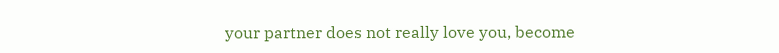your partner does not really love you, become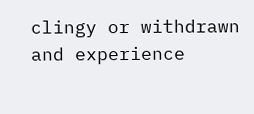clingy or withdrawn and experience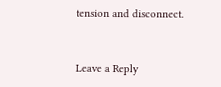tension and disconnect.


Leave a Reply